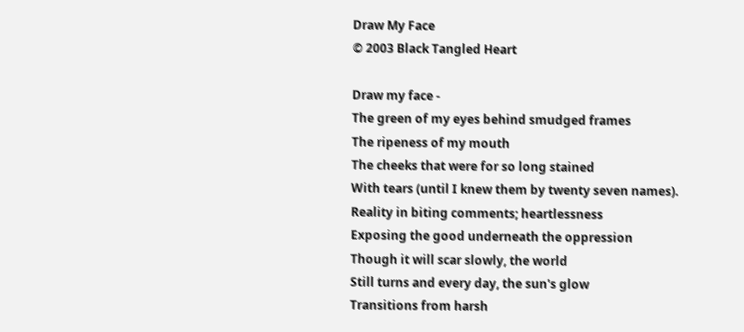Draw My Face
© 2003 Black Tangled Heart

Draw my face -
The green of my eyes behind smudged frames
The ripeness of my mouth
The cheeks that were for so long stained
With tears (until I knew them by twenty seven names).
Reality in biting comments; heartlessness
Exposing the good underneath the oppression
Though it will scar slowly, the world
Still turns and every day, the sun's glow
Transitions from harsh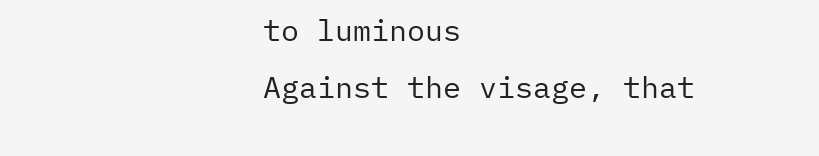to luminous
Against the visage, that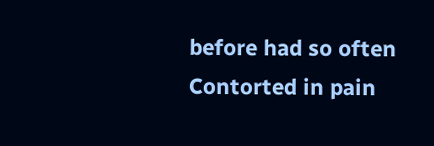before had so often
Contorted in pain